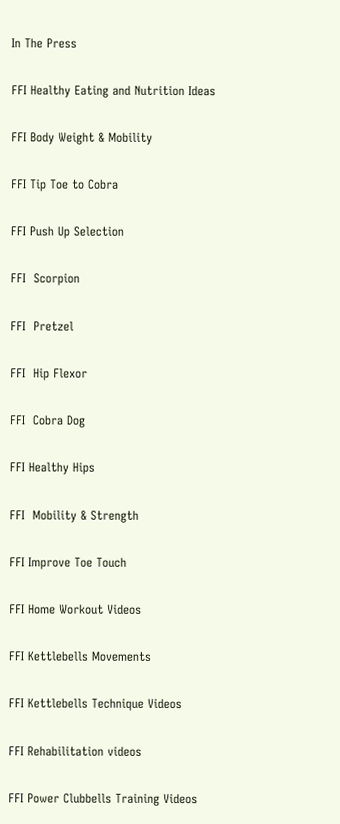In The Press

FFI Healthy Eating and Nutrition Ideas

FFI Body Weight & Mobility

FFI Tip Toe to Cobra

FFI Push Up Selection

FFI  Scorpion

FFI  Pretzel

FFI  Hip Flexor

FFI  Cobra Dog

FFI Healthy Hips

FFI  Mobility & Strength

FFI Improve Toe Touch

FFI Home Workout Videos

FFI Kettlebells Movements

FFI Kettlebells Technique Videos

FFI Rehabilitation videos

FFI Power Clubbells Training Videos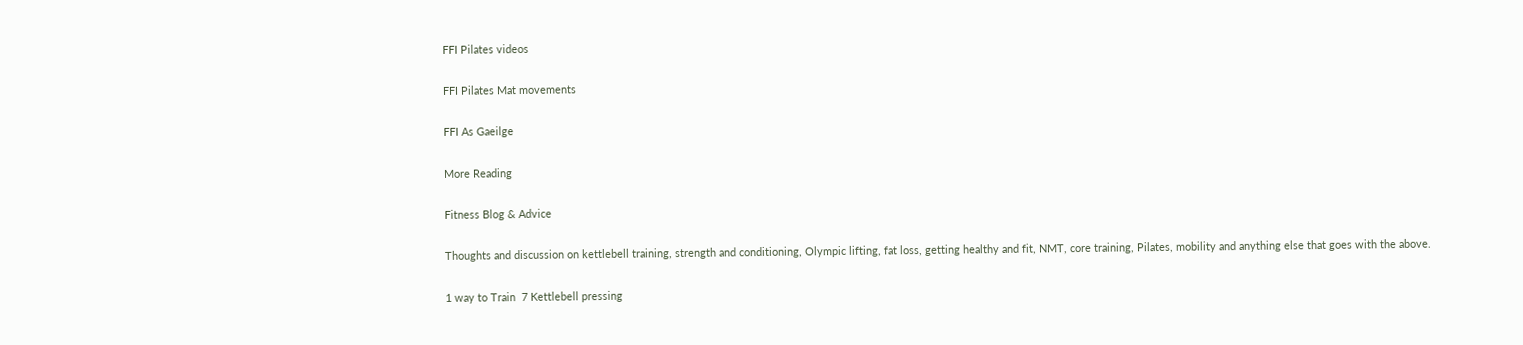FFI Pilates videos

FFI Pilates Mat movements

FFI As Gaeilge

More Reading

Fitness Blog & Advice

Thoughts and discussion on kettlebell training, strength and conditioning, Olympic lifting, fat loss, getting healthy and fit, NMT, core training, Pilates, mobility and anything else that goes with the above.

1 way to Train  7 Kettlebell pressing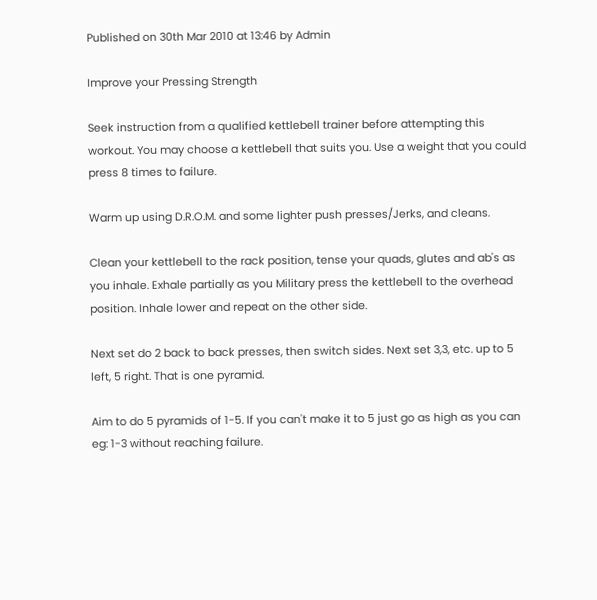Published on 30th Mar 2010 at 13:46 by Admin

Improve your Pressing Strength

Seek instruction from a qualified kettlebell trainer before attempting this workout. You may choose a kettlebell that suits you. Use a weight that you could press 8 times to failure.

Warm up using D.R.O.M. and some lighter push presses/Jerks, and cleans.

Clean your kettlebell to the rack position, tense your quads, glutes and ab's as you inhale. Exhale partially as you Military press the kettlebell to the overhead position. Inhale lower and repeat on the other side.

Next set do 2 back to back presses, then switch sides. Next set 3,3, etc. up to 5 left, 5 right. That is one pyramid.

Aim to do 5 pyramids of 1-5. If you can't make it to 5 just go as high as you can eg: 1-3 without reaching failure.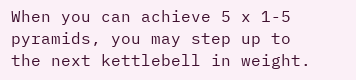When you can achieve 5 x 1-5 pyramids, you may step up to the next kettlebell in weight.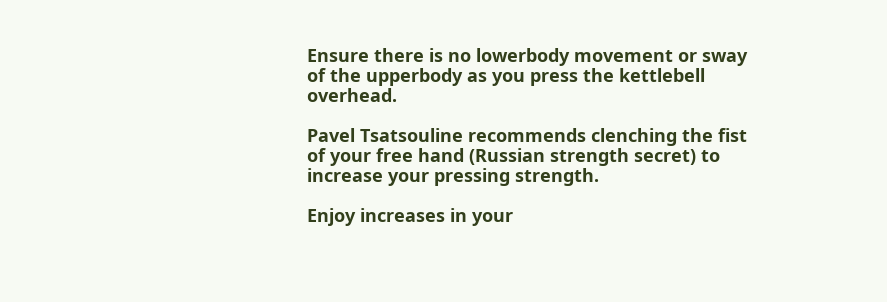Ensure there is no lowerbody movement or sway of the upperbody as you press the kettlebell overhead.

Pavel Tsatsouline recommends clenching the fist of your free hand (Russian strength secret) to increase your pressing strength.

Enjoy increases in your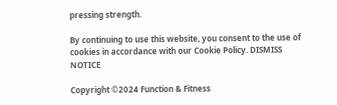pressing strength.

By continuing to use this website, you consent to the use of cookies in accordance with our Cookie Policy. DISMISS NOTICE

Copyright ©2024 Function & Fitness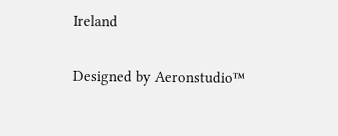Ireland

Designed by Aeronstudio™